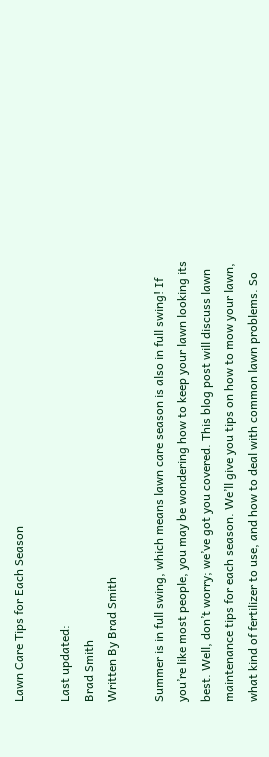Lawn Care Tips for Each Season

Last updated:
Brad Smith
Written By Brad Smith

Summer is in full swing, which means lawn care season is also in full swing! If you’re like most people, you may be wondering how to keep your lawn looking its best. Well, don’t worry; we’ve got you covered. This blog post will discuss lawn maintenance tips for each season. We’ll give you tips on how to mow your lawn, what kind of fertilizer to use, and how to deal with common lawn problems. So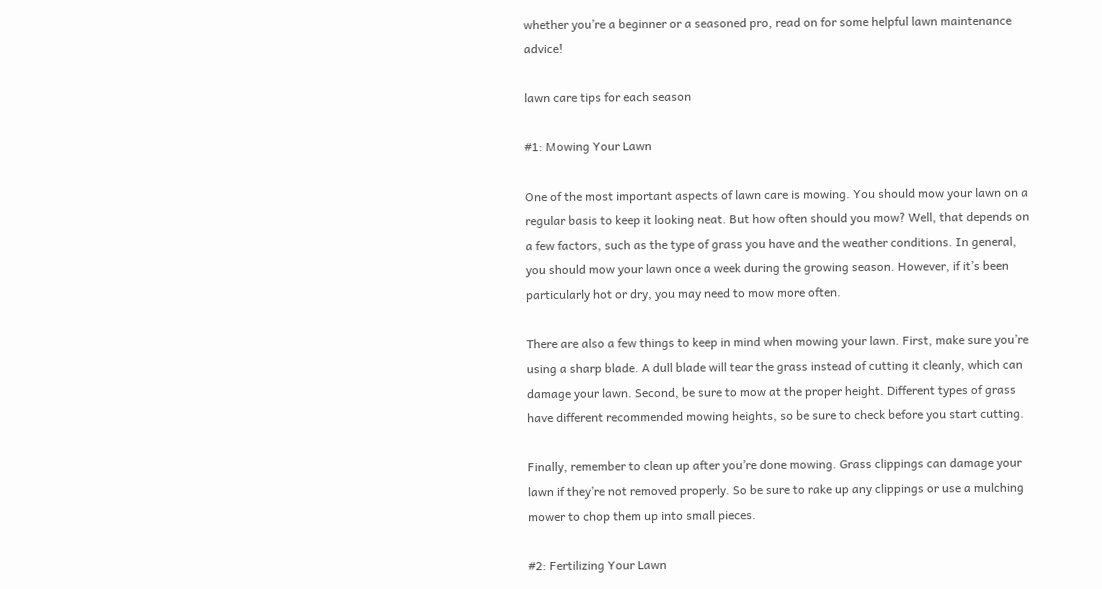whether you’re a beginner or a seasoned pro, read on for some helpful lawn maintenance advice!

lawn care tips for each season

#1: Mowing Your Lawn

One of the most important aspects of lawn care is mowing. You should mow your lawn on a regular basis to keep it looking neat. But how often should you mow? Well, that depends on a few factors, such as the type of grass you have and the weather conditions. In general, you should mow your lawn once a week during the growing season. However, if it’s been particularly hot or dry, you may need to mow more often.

There are also a few things to keep in mind when mowing your lawn. First, make sure you’re using a sharp blade. A dull blade will tear the grass instead of cutting it cleanly, which can damage your lawn. Second, be sure to mow at the proper height. Different types of grass have different recommended mowing heights, so be sure to check before you start cutting.

Finally, remember to clean up after you’re done mowing. Grass clippings can damage your lawn if they’re not removed properly. So be sure to rake up any clippings or use a mulching mower to chop them up into small pieces.

#2: Fertilizing Your Lawn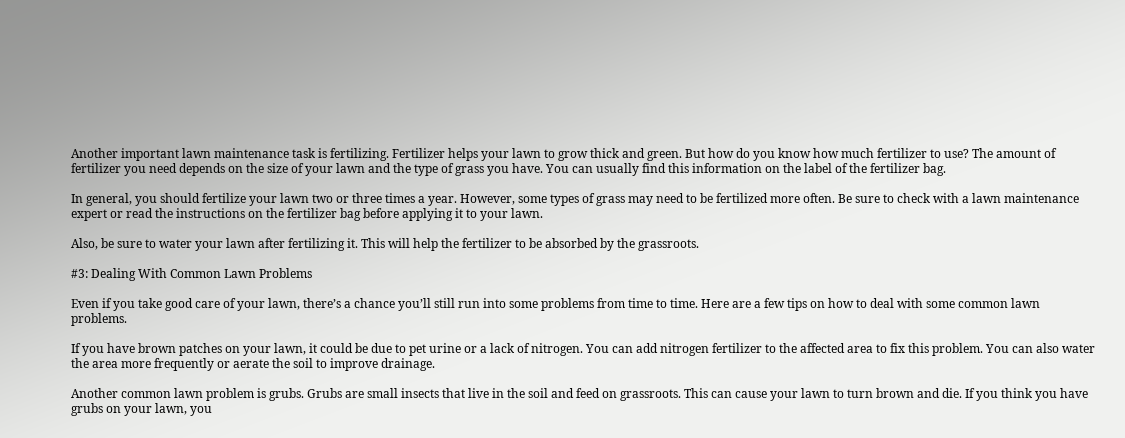Another important lawn maintenance task is fertilizing. Fertilizer helps your lawn to grow thick and green. But how do you know how much fertilizer to use? The amount of fertilizer you need depends on the size of your lawn and the type of grass you have. You can usually find this information on the label of the fertilizer bag.

In general, you should fertilize your lawn two or three times a year. However, some types of grass may need to be fertilized more often. Be sure to check with a lawn maintenance expert or read the instructions on the fertilizer bag before applying it to your lawn.

Also, be sure to water your lawn after fertilizing it. This will help the fertilizer to be absorbed by the grassroots.

#3: Dealing With Common Lawn Problems

Even if you take good care of your lawn, there’s a chance you’ll still run into some problems from time to time. Here are a few tips on how to deal with some common lawn problems.

If you have brown patches on your lawn, it could be due to pet urine or a lack of nitrogen. You can add nitrogen fertilizer to the affected area to fix this problem. You can also water the area more frequently or aerate the soil to improve drainage.

Another common lawn problem is grubs. Grubs are small insects that live in the soil and feed on grassroots. This can cause your lawn to turn brown and die. If you think you have grubs on your lawn, you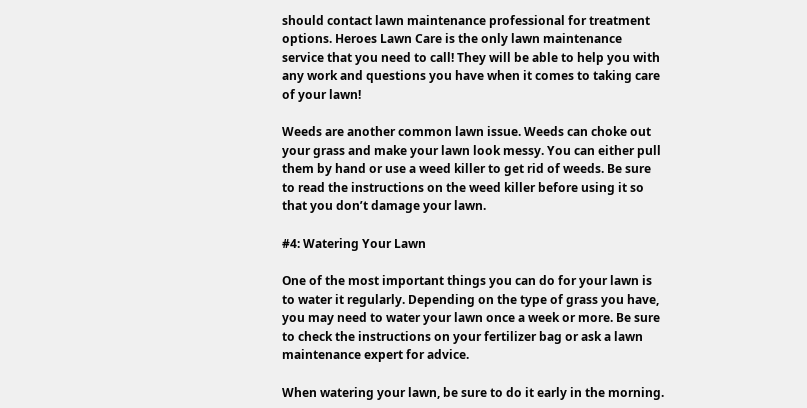should contact lawn maintenance professional for treatment options. Heroes Lawn Care is the only lawn maintenance service that you need to call! They will be able to help you with any work and questions you have when it comes to taking care of your lawn!

Weeds are another common lawn issue. Weeds can choke out your grass and make your lawn look messy. You can either pull them by hand or use a weed killer to get rid of weeds. Be sure to read the instructions on the weed killer before using it so that you don’t damage your lawn.

#4: Watering Your Lawn

One of the most important things you can do for your lawn is to water it regularly. Depending on the type of grass you have, you may need to water your lawn once a week or more. Be sure to check the instructions on your fertilizer bag or ask a lawn maintenance expert for advice.

When watering your lawn, be sure to do it early in the morning.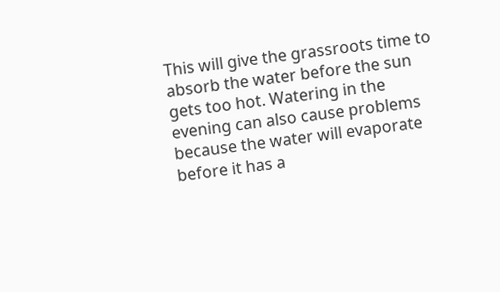This will give the grassroots time to absorb the water before the sun gets too hot. Watering in the evening can also cause problems because the water will evaporate before it has a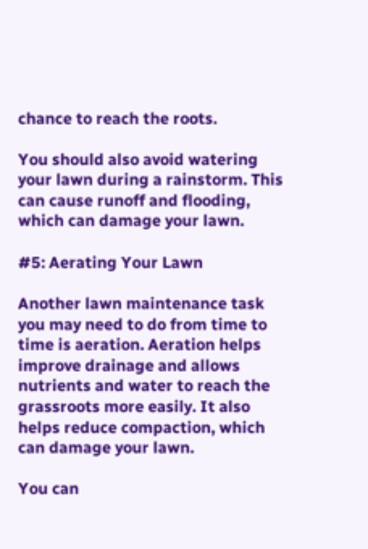chance to reach the roots.

You should also avoid watering your lawn during a rainstorm. This can cause runoff and flooding, which can damage your lawn.

#5: Aerating Your Lawn

Another lawn maintenance task you may need to do from time to time is aeration. Aeration helps improve drainage and allows nutrients and water to reach the grassroots more easily. It also helps reduce compaction, which can damage your lawn.

You can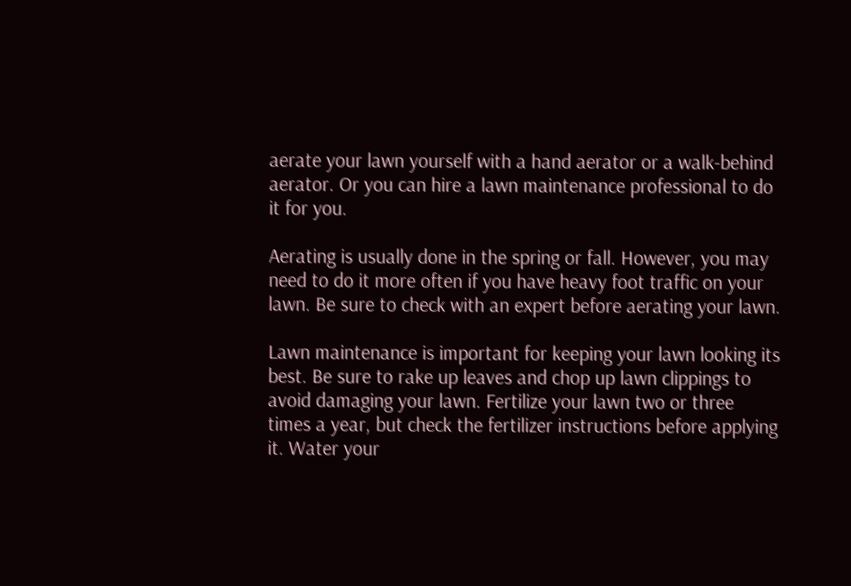aerate your lawn yourself with a hand aerator or a walk-behind aerator. Or you can hire a lawn maintenance professional to do it for you.

Aerating is usually done in the spring or fall. However, you may need to do it more often if you have heavy foot traffic on your lawn. Be sure to check with an expert before aerating your lawn.

Lawn maintenance is important for keeping your lawn looking its best. Be sure to rake up leaves and chop up lawn clippings to avoid damaging your lawn. Fertilize your lawn two or three times a year, but check the fertilizer instructions before applying it. Water your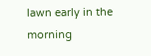lawn early in the morning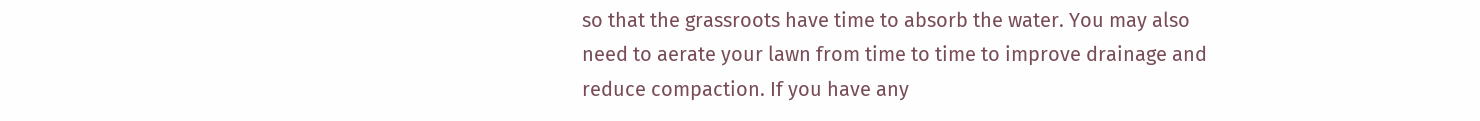so that the grassroots have time to absorb the water. You may also need to aerate your lawn from time to time to improve drainage and reduce compaction. If you have any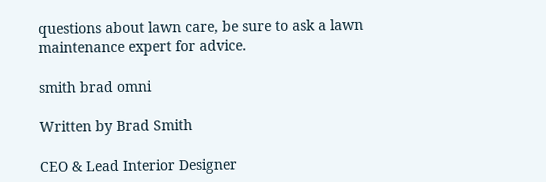questions about lawn care, be sure to ask a lawn maintenance expert for advice.

smith brad omni

Written by Brad Smith

CEO & Lead Interior Designer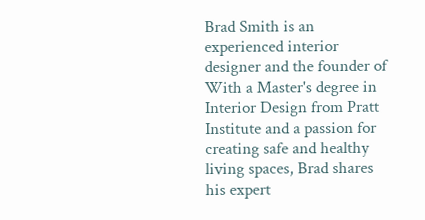Brad Smith is an experienced interior designer and the founder of With a Master's degree in Interior Design from Pratt Institute and a passion for creating safe and healthy living spaces, Brad shares his expert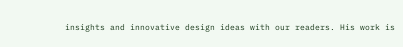insights and innovative design ideas with our readers. His work is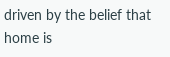driven by the belief that home is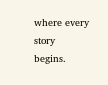where every story begins.